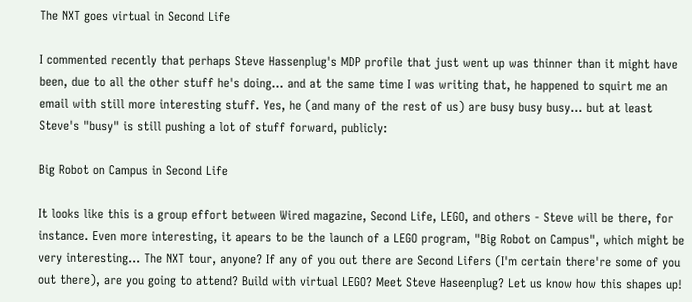The NXT goes virtual in Second Life

I commented recently that perhaps Steve Hassenplug's MDP profile that just went up was thinner than it might have been, due to all the other stuff he's doing... and at the same time I was writing that, he happened to squirt me an email with still more interesting stuff. Yes, he (and many of the rest of us) are busy busy busy... but at least Steve's "busy" is still pushing a lot of stuff forward, publicly:

Big Robot on Campus in Second Life

It looks like this is a group effort between Wired magazine, Second Life, LEGO, and others - Steve will be there, for instance. Even more interesting, it apears to be the launch of a LEGO program, "Big Robot on Campus", which might be very interesting... The NXT tour, anyone? If any of you out there are Second Lifers (I'm certain there're some of you out there), are you going to attend? Build with virtual LEGO? Meet Steve Haseenplug? Let us know how this shapes up!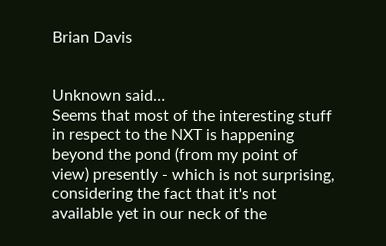Brian Davis


Unknown said…
Seems that most of the interesting stuff in respect to the NXT is happening beyond the pond (from my point of view) presently - which is not surprising, considering the fact that it's not available yet in our neck of the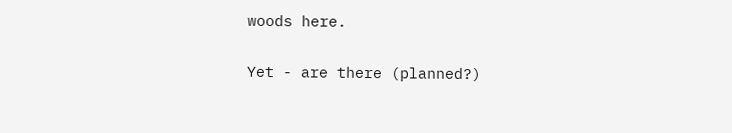woods here.

Yet - are there (planned?)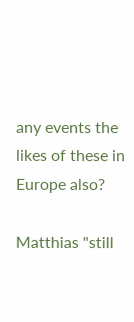any events the likes of these in Europe also?

Matthias "still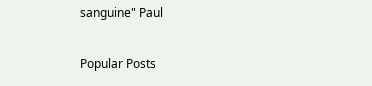sanguine" Paul

Popular Posts